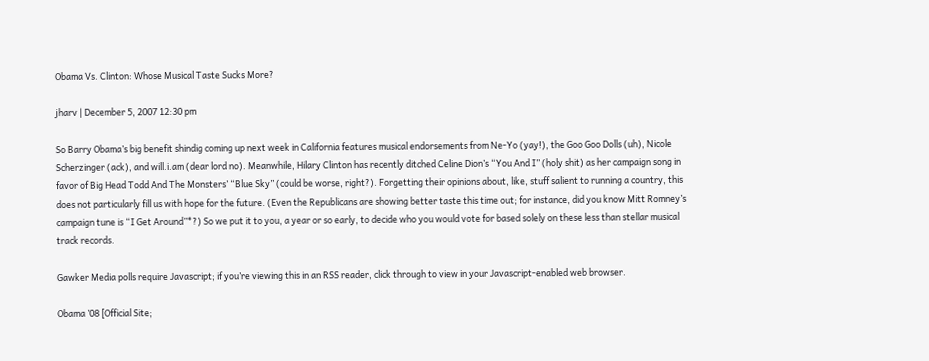Obama Vs. Clinton: Whose Musical Taste Sucks More?

jharv | December 5, 2007 12:30 pm

So Barry Obama’s big benefit shindig coming up next week in California features musical endorsements from Ne-Yo (yay!), the Goo Goo Dolls (uh), Nicole Scherzinger (ack), and will.i.am (dear lord no). Meanwhile, Hilary Clinton has recently ditched Celine Dion’s “You And I” (holy shit) as her campaign song in favor of Big Head Todd And The Monsters’ “Blue Sky” (could be worse, right?). Forgetting their opinions about, like, stuff salient to running a country, this does not particularly fill us with hope for the future. (Even the Republicans are showing better taste this time out; for instance, did you know Mitt Romney’s campaign tune is “I Get Around”*?) So we put it to you, a year or so early, to decide who you would vote for based solely on these less than stellar musical track records.

Gawker Media polls require Javascript; if you’re viewing this in an RSS reader, click through to view in your Javascript-enabled web browser.

Obama ’08 [Official Site;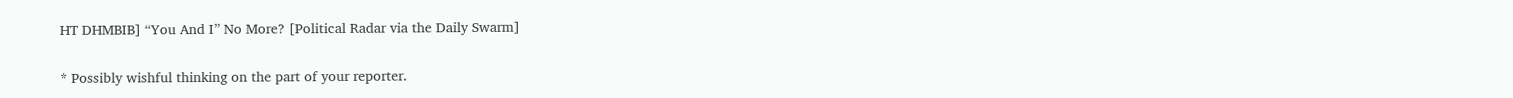HT DHMBIB] “You And I” No More? [Political Radar via the Daily Swarm]

* Possibly wishful thinking on the part of your reporter.